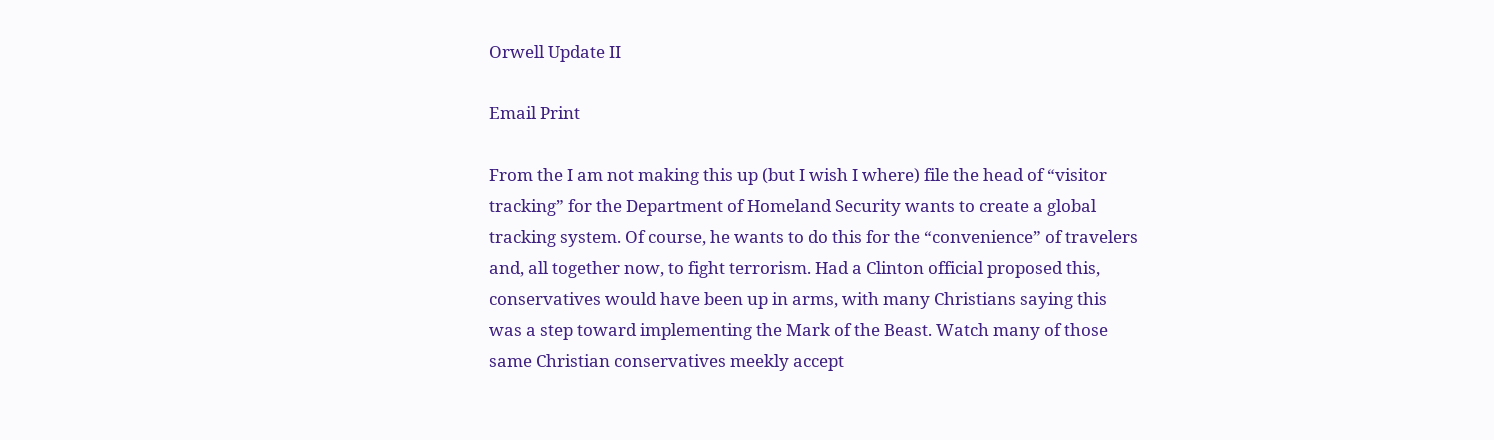Orwell Update II

Email Print

From the I am not making this up (but I wish I where) file the head of “visitor tracking” for the Department of Homeland Security wants to create a global tracking system. Of course, he wants to do this for the “convenience” of travelers and, all together now, to fight terrorism. Had a Clinton official proposed this, conservatives would have been up in arms, with many Christians saying this was a step toward implementing the Mark of the Beast. Watch many of those same Christian conservatives meekly accept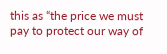this as “the price we must pay to protect our way of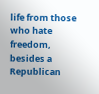life from those who hate freedom, besides a Republican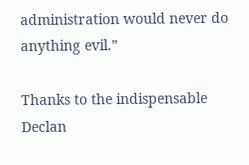administration would never do anything evil.”

Thanks to the indispensable Declan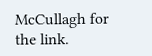McCullagh for the link.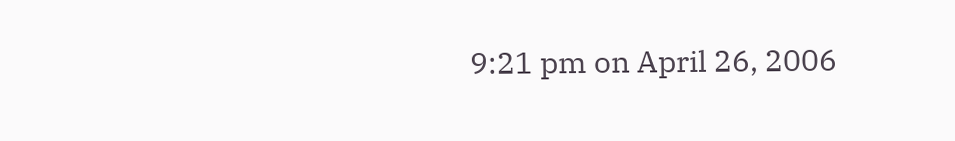9:21 pm on April 26, 2006